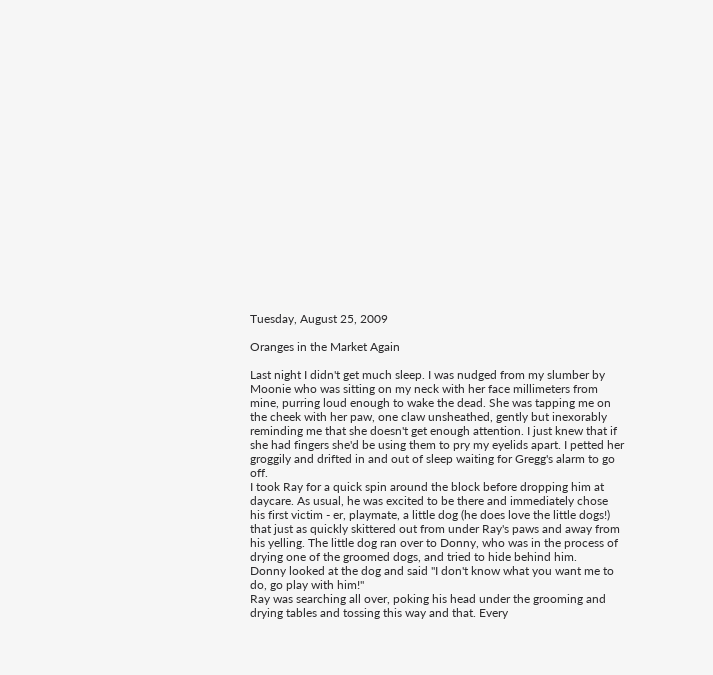Tuesday, August 25, 2009

Oranges in the Market Again

Last night I didn't get much sleep. I was nudged from my slumber by Moonie who was sitting on my neck with her face millimeters from mine, purring loud enough to wake the dead. She was tapping me on the cheek with her paw, one claw unsheathed, gently but inexorably reminding me that she doesn't get enough attention. I just knew that if she had fingers she'd be using them to pry my eyelids apart. I petted her groggily and drifted in and out of sleep waiting for Gregg's alarm to go off.
I took Ray for a quick spin around the block before dropping him at daycare. As usual, he was excited to be there and immediately chose his first victim - er, playmate, a little dog (he does love the little dogs!) that just as quickly skittered out from under Ray's paws and away from his yelling. The little dog ran over to Donny, who was in the process of drying one of the groomed dogs, and tried to hide behind him.
Donny looked at the dog and said "I don't know what you want me to do, go play with him!"
Ray was searching all over, poking his head under the grooming and drying tables and tossing this way and that. Every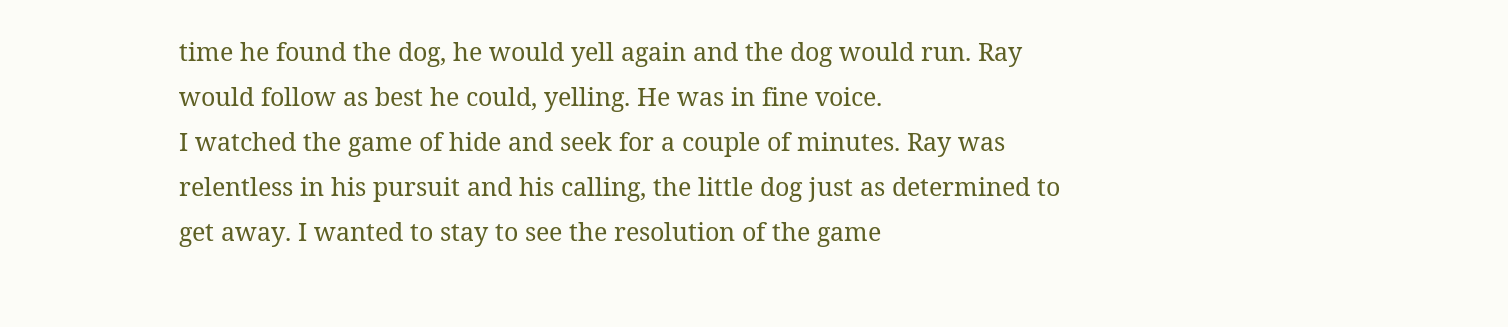time he found the dog, he would yell again and the dog would run. Ray would follow as best he could, yelling. He was in fine voice.
I watched the game of hide and seek for a couple of minutes. Ray was relentless in his pursuit and his calling, the little dog just as determined to get away. I wanted to stay to see the resolution of the game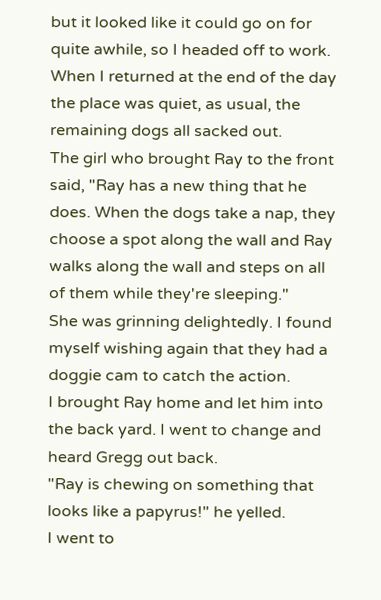but it looked like it could go on for quite awhile, so I headed off to work.
When I returned at the end of the day the place was quiet, as usual, the remaining dogs all sacked out.
The girl who brought Ray to the front said, "Ray has a new thing that he does. When the dogs take a nap, they choose a spot along the wall and Ray walks along the wall and steps on all of them while they're sleeping."
She was grinning delightedly. I found myself wishing again that they had a doggie cam to catch the action.
I brought Ray home and let him into the back yard. I went to change and heard Gregg out back.
"Ray is chewing on something that looks like a papyrus!" he yelled.
I went to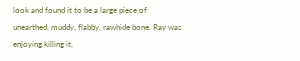look and found it to be a large piece of unearthed, muddy, flabby, rawhide bone. Ray was enjoying killing it,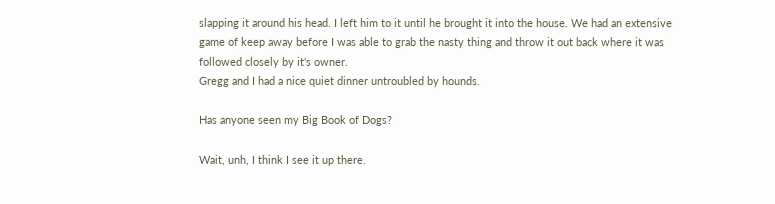slapping it around his head. I left him to it until he brought it into the house. We had an extensive game of keep away before I was able to grab the nasty thing and throw it out back where it was followed closely by it's owner.
Gregg and I had a nice quiet dinner untroubled by hounds.

Has anyone seen my Big Book of Dogs?

Wait, unh, I think I see it up there.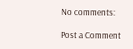No comments:

Post a Comment